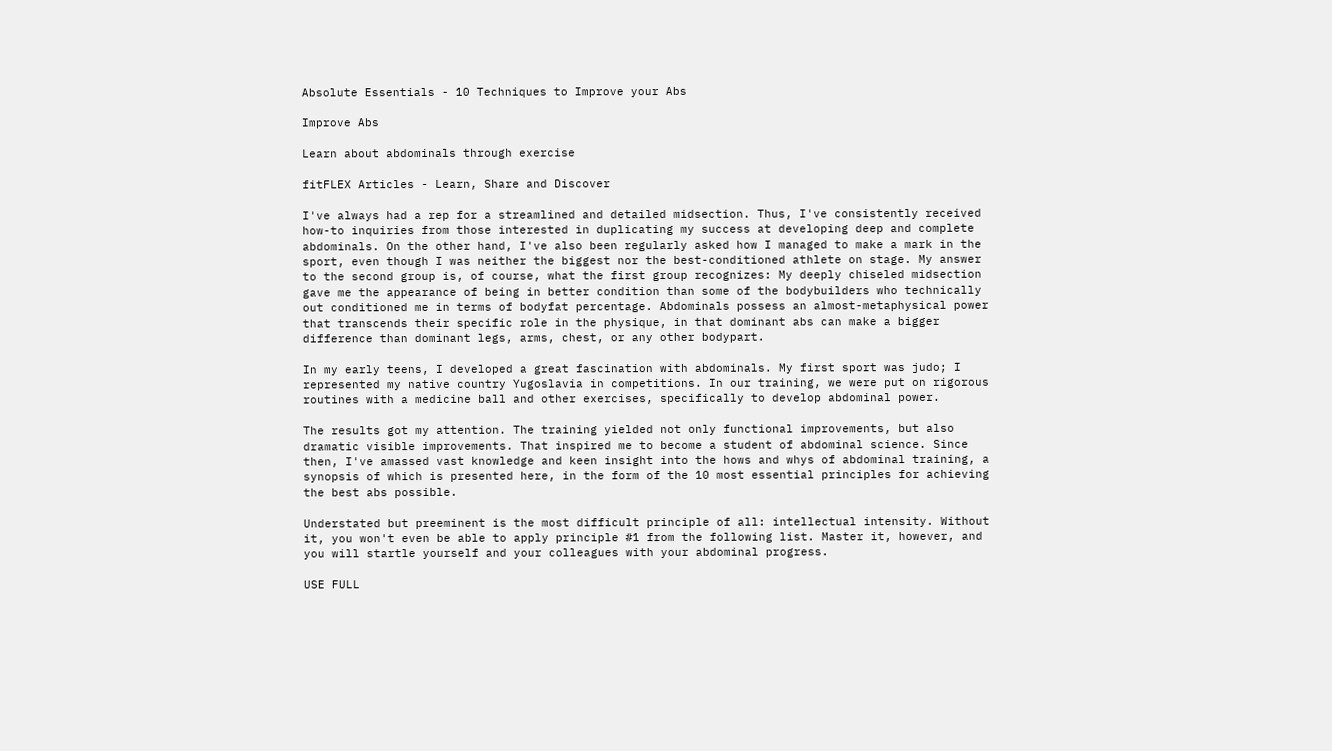Absolute Essentials - 10 Techniques to Improve your Abs

Improve Abs

Learn about abdominals through exercise

fitFLEX Articles - Learn, Share and Discover

I've always had a rep for a streamlined and detailed midsection. Thus, I've consistently received how-to inquiries from those interested in duplicating my success at developing deep and complete abdominals. On the other hand, I've also been regularly asked how I managed to make a mark in the sport, even though I was neither the biggest nor the best-conditioned athlete on stage. My answer to the second group is, of course, what the first group recognizes: My deeply chiseled midsection gave me the appearance of being in better condition than some of the bodybuilders who technically out conditioned me in terms of bodyfat percentage. Abdominals possess an almost-metaphysical power that transcends their specific role in the physique, in that dominant abs can make a bigger difference than dominant legs, arms, chest, or any other bodypart.

In my early teens, I developed a great fascination with abdominals. My first sport was judo; I represented my native country Yugoslavia in competitions. In our training, we were put on rigorous routines with a medicine ball and other exercises, specifically to develop abdominal power.

The results got my attention. The training yielded not only functional improvements, but also dramatic visible improvements. That inspired me to become a student of abdominal science. Since then, I've amassed vast knowledge and keen insight into the hows and whys of abdominal training, a synopsis of which is presented here, in the form of the 10 most essential principles for achieving the best abs possible.

Understated but preeminent is the most difficult principle of all: intellectual intensity. Without it, you won't even be able to apply principle #1 from the following list. Master it, however, and you will startle yourself and your colleagues with your abdominal progress.

USE FULL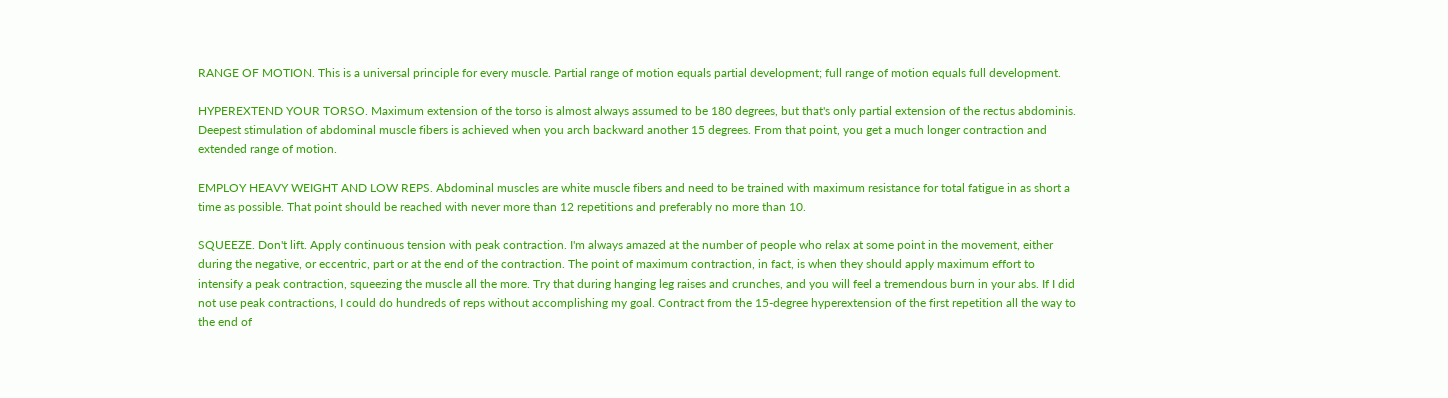RANGE OF MOTION. This is a universal principle for every muscle. Partial range of motion equals partial development; full range of motion equals full development.

HYPEREXTEND YOUR TORSO. Maximum extension of the torso is almost always assumed to be 180 degrees, but that's only partial extension of the rectus abdominis. Deepest stimulation of abdominal muscle fibers is achieved when you arch backward another 15 degrees. From that point, you get a much longer contraction and extended range of motion.

EMPLOY HEAVY WEIGHT AND LOW REPS. Abdominal muscles are white muscle fibers and need to be trained with maximum resistance for total fatigue in as short a time as possible. That point should be reached with never more than 12 repetitions and preferably no more than 10.

SQUEEZE. Don't lift. Apply continuous tension with peak contraction. I'm always amazed at the number of people who relax at some point in the movement, either during the negative, or eccentric, part or at the end of the contraction. The point of maximum contraction, in fact, is when they should apply maximum effort to intensify a peak contraction, squeezing the muscle all the more. Try that during hanging leg raises and crunches, and you will feel a tremendous burn in your abs. If I did not use peak contractions, I could do hundreds of reps without accomplishing my goal. Contract from the 15-degree hyperextension of the first repetition all the way to the end of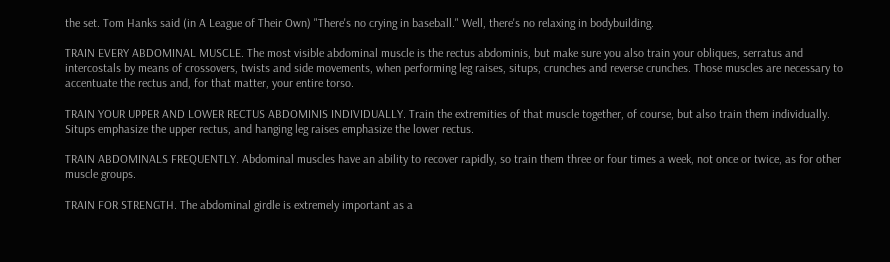the set. Tom Hanks said (in A League of Their Own) "There's no crying in baseball." Well, there's no relaxing in bodybuilding.

TRAIN EVERY ABDOMINAL MUSCLE. The most visible abdominal muscle is the rectus abdominis, but make sure you also train your obliques, serratus and intercostals by means of crossovers, twists and side movements, when performing leg raises, situps, crunches and reverse crunches. Those muscles are necessary to accentuate the rectus and, for that matter, your entire torso.

TRAIN YOUR UPPER AND LOWER RECTUS ABDOMINIS INDIVIDUALLY. Train the extremities of that muscle together, of course, but also train them individually. Situps emphasize the upper rectus, and hanging leg raises emphasize the lower rectus.

TRAIN ABDOMINALS FREQUENTLY. Abdominal muscles have an ability to recover rapidly, so train them three or four times a week, not once or twice, as for other muscle groups.

TRAIN FOR STRENGTH. The abdominal girdle is extremely important as a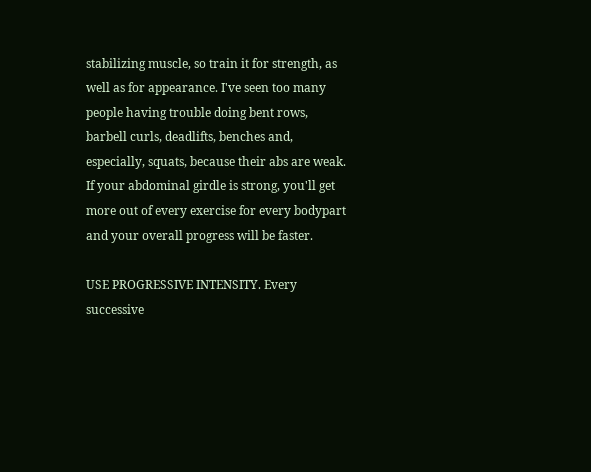stabilizing muscle, so train it for strength, as well as for appearance. I've seen too many people having trouble doing bent rows, barbell curls, deadlifts, benches and, especially, squats, because their abs are weak. If your abdominal girdle is strong, you'll get more out of every exercise for every bodypart and your overall progress will be faster.

USE PROGRESSIVE INTENSITY. Every successive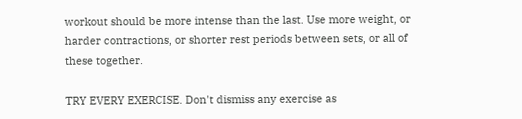workout should be more intense than the last. Use more weight, or harder contractions, or shorter rest periods between sets, or all of these together.

TRY EVERY EXERCISE. Don't dismiss any exercise as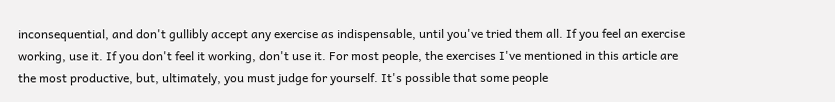inconsequential, and don't gullibly accept any exercise as indispensable, until you've tried them all. If you feel an exercise working, use it. If you don't feel it working, don't use it. For most people, the exercises I've mentioned in this article are the most productive, but, ultimately, you must judge for yourself. It's possible that some people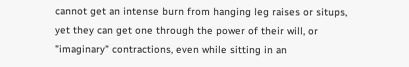cannot get an intense burn from hanging leg raises or situps, yet they can get one through the power of their will, or "imaginary" contractions, even while sitting in an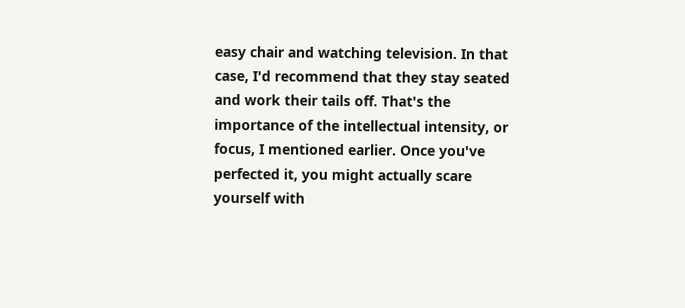easy chair and watching television. In that case, I'd recommend that they stay seated and work their tails off. That's the importance of the intellectual intensity, or focus, I mentioned earlier. Once you've perfected it, you might actually scare yourself with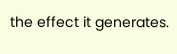the effect it generates.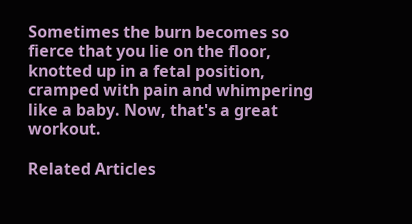Sometimes the burn becomes so fierce that you lie on the floor, knotted up in a fetal position, cramped with pain and whimpering like a baby. Now, that's a great workout.

Related Articles